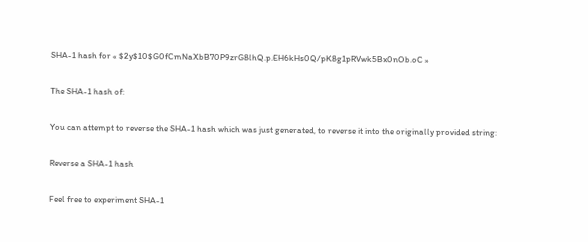SHA-1 hash for « $2y$10$G0fCmNaXbB70P9zrG8lhQ.p.EH6kHs0Q/pK8g1pRVwk5Bx0nOb.oC »

The SHA-1 hash of:

You can attempt to reverse the SHA-1 hash which was just generated, to reverse it into the originally provided string:

Reverse a SHA-1 hash

Feel free to experiment SHA-1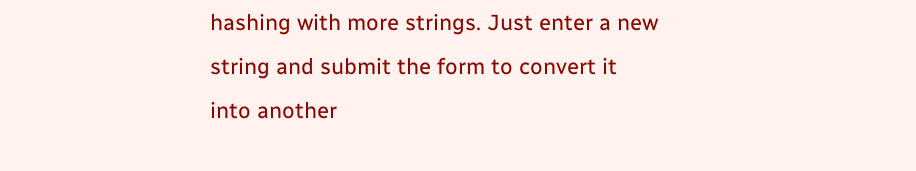hashing with more strings. Just enter a new string and submit the form to convert it into another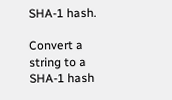SHA-1 hash.

Convert a string to a SHA-1 hash